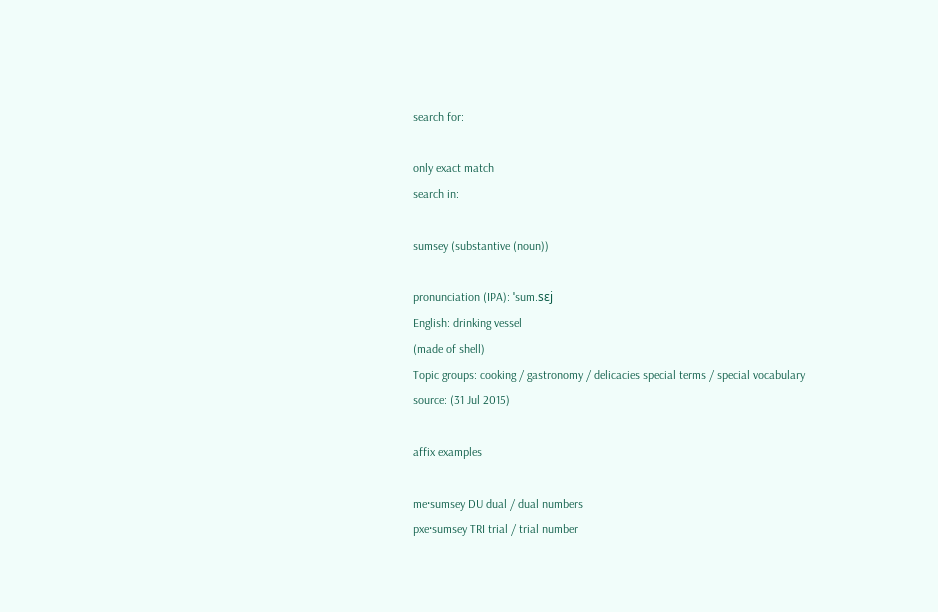search for:

only exact match
search in:

sumsey (substantive (noun))

pronunciation (IPA): ˈsum.sɛj
English: drinking vessel
(made of shell)
Topic groups: cooking / gastronomy / delicacies special terms / special vocabulary
source: (31 Jul 2015)

affix examples

me·sumsey DU dual / dual numbers
pxe·sumsey TRI trial / trial number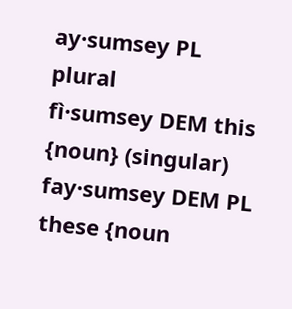ay·sumsey PL plural
fì·sumsey DEM this {noun} (singular)
fay·sumsey DEM PL these {noun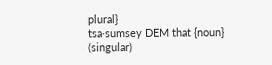plural}
tsa·sumsey DEM that {noun} (singular)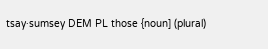tsay·sumsey DEM PL those {noun] (plural)